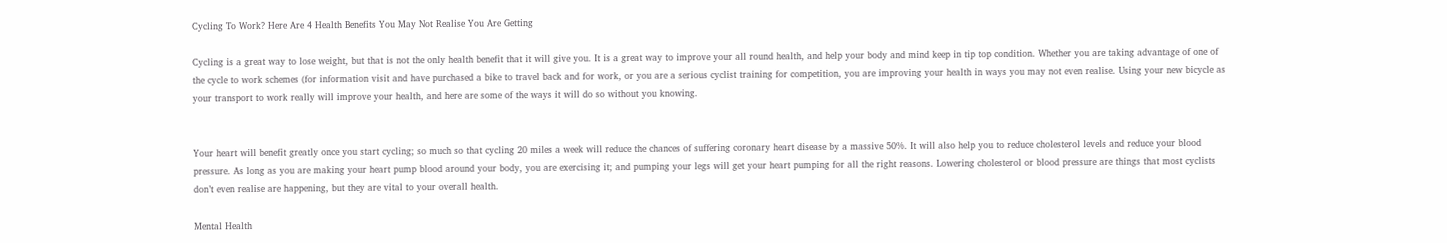Cycling To Work? Here Are 4 Health Benefits You May Not Realise You Are Getting

Cycling is a great way to lose weight, but that is not the only health benefit that it will give you. It is a great way to improve your all round health, and help your body and mind keep in tip top condition. Whether you are taking advantage of one of the cycle to work schemes (for information visit and have purchased a bike to travel back and for work, or you are a serious cyclist training for competition, you are improving your health in ways you may not even realise. Using your new bicycle as your transport to work really will improve your health, and here are some of the ways it will do so without you knowing.


Your heart will benefit greatly once you start cycling; so much so that cycling 20 miles a week will reduce the chances of suffering coronary heart disease by a massive 50%. It will also help you to reduce cholesterol levels and reduce your blood pressure. As long as you are making your heart pump blood around your body, you are exercising it; and pumping your legs will get your heart pumping for all the right reasons. Lowering cholesterol or blood pressure are things that most cyclists don’t even realise are happening, but they are vital to your overall health.

Mental Health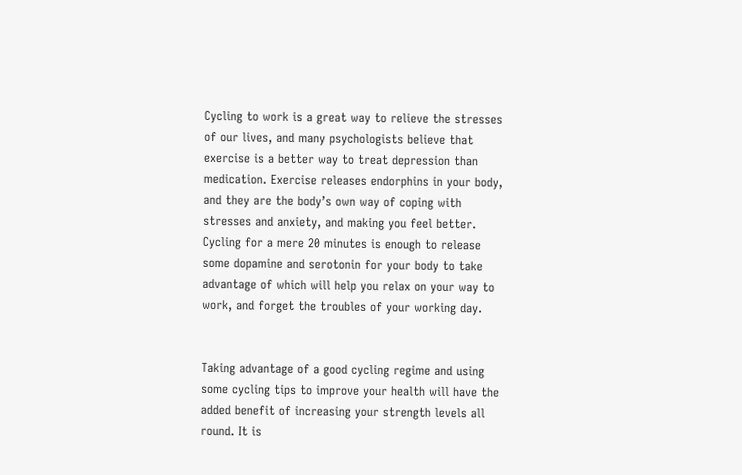Cycling to work is a great way to relieve the stresses of our lives, and many psychologists believe that exercise is a better way to treat depression than medication. Exercise releases endorphins in your body, and they are the body’s own way of coping with stresses and anxiety, and making you feel better. Cycling for a mere 20 minutes is enough to release some dopamine and serotonin for your body to take advantage of which will help you relax on your way to work, and forget the troubles of your working day.


Taking advantage of a good cycling regime and using some cycling tips to improve your health will have the added benefit of increasing your strength levels all round. It is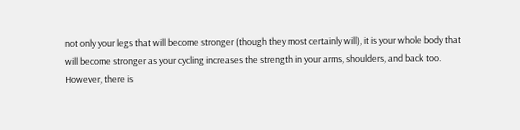not only your legs that will become stronger (though they most certainly will), it is your whole body that will become stronger as your cycling increases the strength in your arms, shoulders, and back too. However, there is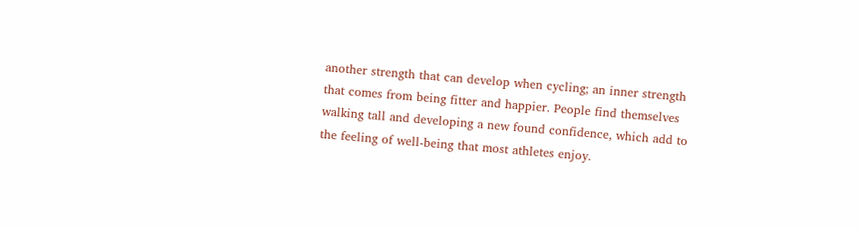another strength that can develop when cycling; an inner strength that comes from being fitter and happier. People find themselves walking tall and developing a new found confidence, which add to the feeling of well-being that most athletes enjoy.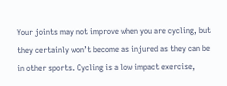Your joints may not improve when you are cycling, but they certainly won’t become as injured as they can be in other sports. Cycling is a low impact exercise,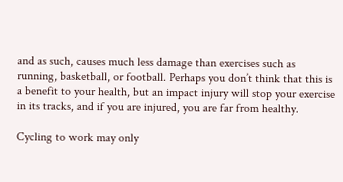and as such, causes much less damage than exercises such as running, basketball, or football. Perhaps you don’t think that this is a benefit to your health, but an impact injury will stop your exercise in its tracks, and if you are injured, you are far from healthy.

Cycling to work may only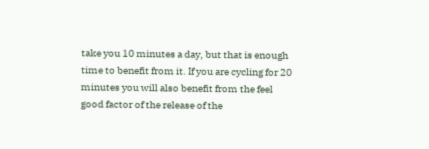take you 10 minutes a day, but that is enough time to benefit from it. If you are cycling for 20 minutes you will also benefit from the feel good factor of the release of the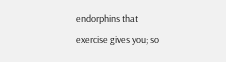endorphins that exercise gives you; so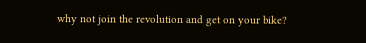why not join the revolution and get on your bike?